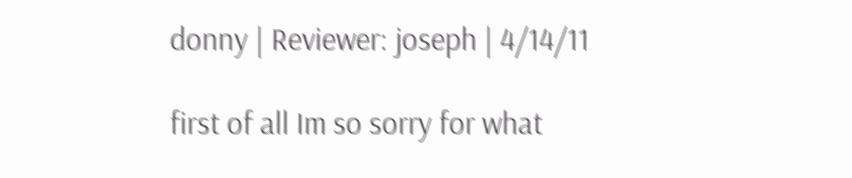donny | Reviewer: joseph | 4/14/11

first of all Im so sorry for what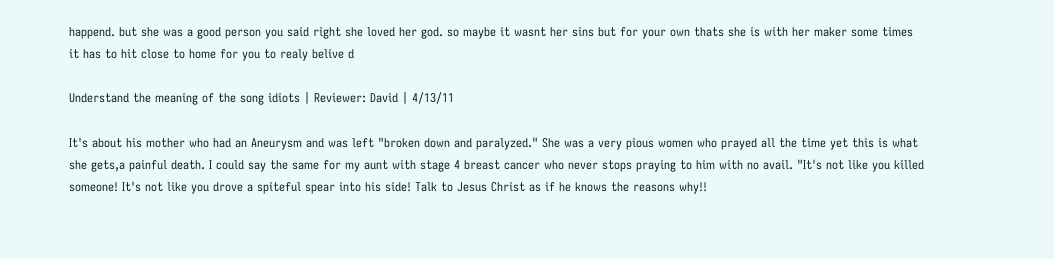happend. but she was a good person you said right she loved her god. so maybe it wasnt her sins but for your own thats she is with her maker some times it has to hit close to home for you to realy belive d

Understand the meaning of the song idiots | Reviewer: David | 4/13/11

It's about his mother who had an Aneurysm and was left "broken down and paralyzed." She was a very pious women who prayed all the time yet this is what she gets,a painful death. I could say the same for my aunt with stage 4 breast cancer who never stops praying to him with no avail. "It's not like you killed someone! It's not like you drove a spiteful spear into his side! Talk to Jesus Christ as if he knows the reasons why!!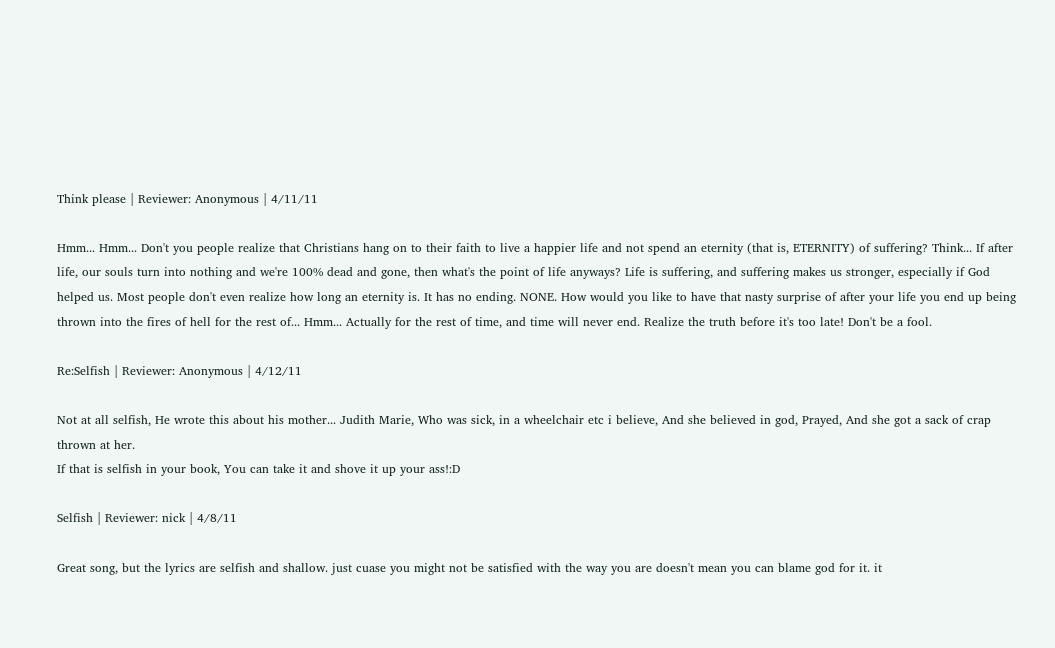Think please | Reviewer: Anonymous | 4/11/11

Hmm... Hmm... Don't you people realize that Christians hang on to their faith to live a happier life and not spend an eternity (that is, ETERNITY) of suffering? Think... If after life, our souls turn into nothing and we're 100% dead and gone, then what's the point of life anyways? Life is suffering, and suffering makes us stronger, especially if God helped us. Most people don't even realize how long an eternity is. It has no ending. NONE. How would you like to have that nasty surprise of after your life you end up being thrown into the fires of hell for the rest of... Hmm... Actually for the rest of time, and time will never end. Realize the truth before it's too late! Don't be a fool.

Re:Selfish | Reviewer: Anonymous | 4/12/11

Not at all selfish, He wrote this about his mother... Judith Marie, Who was sick, in a wheelchair etc i believe, And she believed in god, Prayed, And she got a sack of crap thrown at her.
If that is selfish in your book, You can take it and shove it up your ass!:D

Selfish | Reviewer: nick | 4/8/11

Great song, but the lyrics are selfish and shallow. just cuase you might not be satisfied with the way you are doesn't mean you can blame god for it. it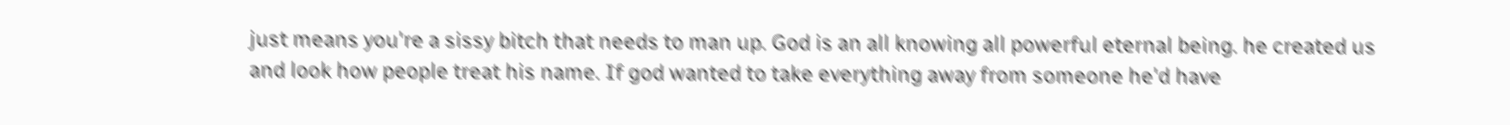just means you're a sissy bitch that needs to man up. God is an all knowing all powerful eternal being. he created us and look how people treat his name. If god wanted to take everything away from someone he'd have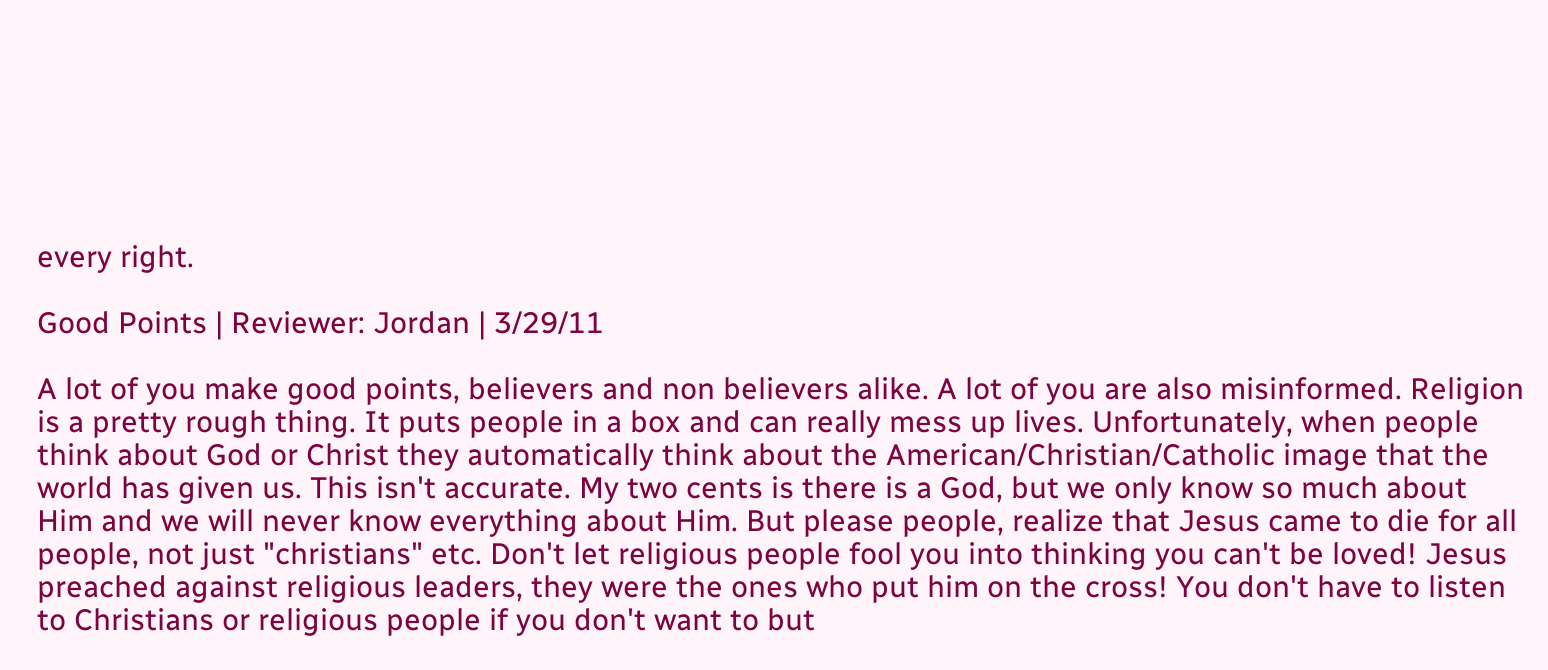every right.

Good Points | Reviewer: Jordan | 3/29/11

A lot of you make good points, believers and non believers alike. A lot of you are also misinformed. Religion is a pretty rough thing. It puts people in a box and can really mess up lives. Unfortunately, when people think about God or Christ they automatically think about the American/Christian/Catholic image that the world has given us. This isn't accurate. My two cents is there is a God, but we only know so much about Him and we will never know everything about Him. But please people, realize that Jesus came to die for all people, not just "christians" etc. Don't let religious people fool you into thinking you can't be loved! Jesus preached against religious leaders, they were the ones who put him on the cross! You don't have to listen to Christians or religious people if you don't want to but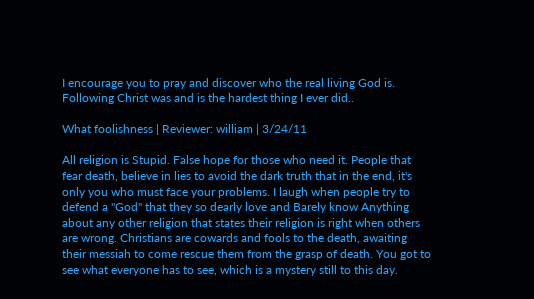I encourage you to pray and discover who the real living God is. Following Christ was and is the hardest thing I ever did..

What foolishness | Reviewer: william | 3/24/11

All religion is Stupid. False hope for those who need it. People that fear death, believe in lies to avoid the dark truth that in the end, it's only you who must face your problems. I laugh when people try to defend a "God" that they so dearly love and Barely know Anything about any other religion that states their religion is right when others are wrong. Christians are cowards and fools to the death, awaiting their messiah to come rescue them from the grasp of death. You got to see what everyone has to see, which is a mystery still to this day.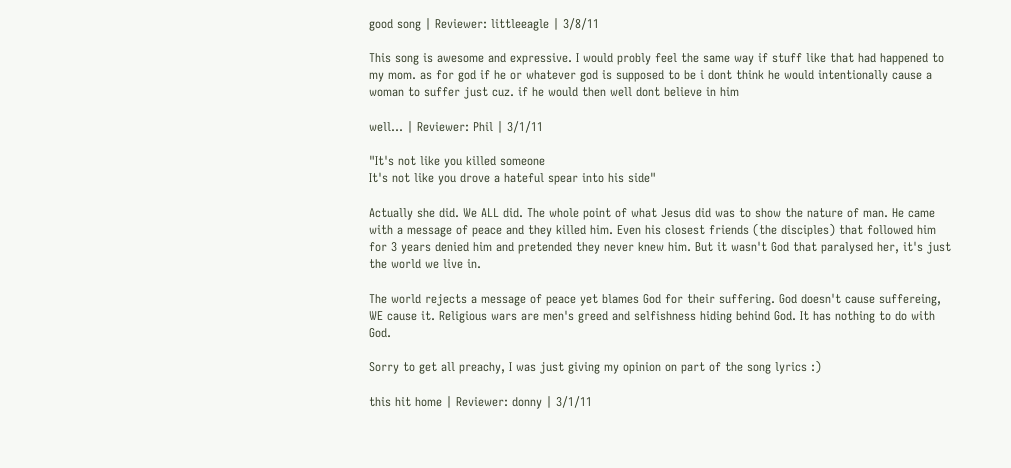good song | Reviewer: littleeagle | 3/8/11

This song is awesome and expressive. I would probly feel the same way if stuff like that had happened to my mom. as for god if he or whatever god is supposed to be i dont think he would intentionally cause a woman to suffer just cuz. if he would then well dont believe in him

well... | Reviewer: Phil | 3/1/11

"It's not like you killed someone
It's not like you drove a hateful spear into his side"

Actually she did. We ALL did. The whole point of what Jesus did was to show the nature of man. He came with a message of peace and they killed him. Even his closest friends (the disciples) that followed him for 3 years denied him and pretended they never knew him. But it wasn't God that paralysed her, it's just the world we live in.

The world rejects a message of peace yet blames God for their suffering. God doesn't cause suffereing, WE cause it. Religious wars are men's greed and selfishness hiding behind God. It has nothing to do with God.

Sorry to get all preachy, I was just giving my opinion on part of the song lyrics :)

this hit home | Reviewer: donny | 3/1/11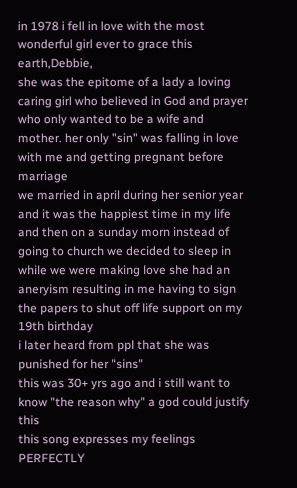in 1978 i fell in love with the most wonderful girl ever to grace this earth,Debbie,
she was the epitome of a lady a loving caring girl who believed in God and prayer who only wanted to be a wife and mother. her only "sin" was falling in love with me and getting pregnant before marriage
we married in april during her senior year and it was the happiest time in my life and then on a sunday morn instead of going to church we decided to sleep in
while we were making love she had an aneryism resulting in me having to sign the papers to shut off life support on my 19th birthday
i later heard from ppl that she was punished for her "sins"
this was 30+ yrs ago and i still want to know "the reason why" a god could justify this
this song expresses my feelings PERFECTLY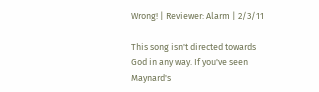Wrong! | Reviewer: Alarm | 2/3/11

This song isn't directed towards God in any way. If you've seen Maynard's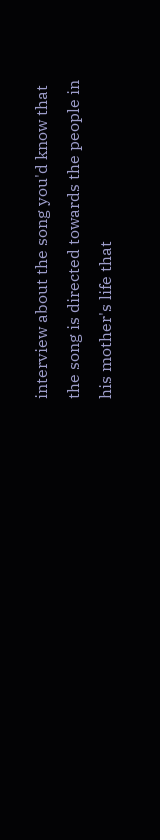interview about the song you'd know that the song is directed towards the people in his mother's life that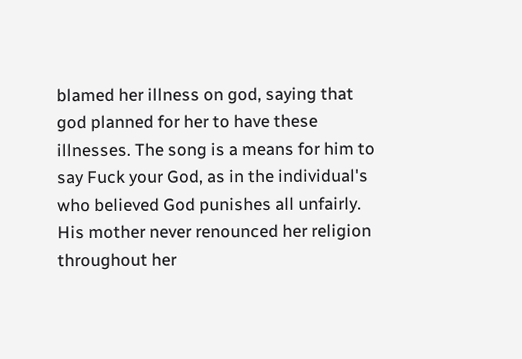blamed her illness on god, saying that god planned for her to have these illnesses. The song is a means for him to say Fuck your God, as in the individual's who believed God punishes all unfairly. His mother never renounced her religion throughout her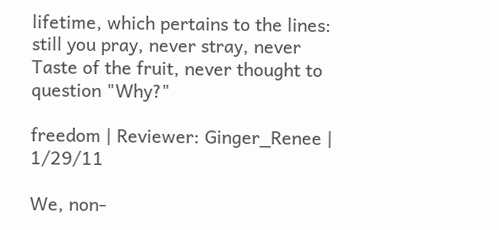lifetime, which pertains to the lines: still you pray, never stray, never
Taste of the fruit, never thought to question "Why?"

freedom | Reviewer: Ginger_Renee | 1/29/11

We, non-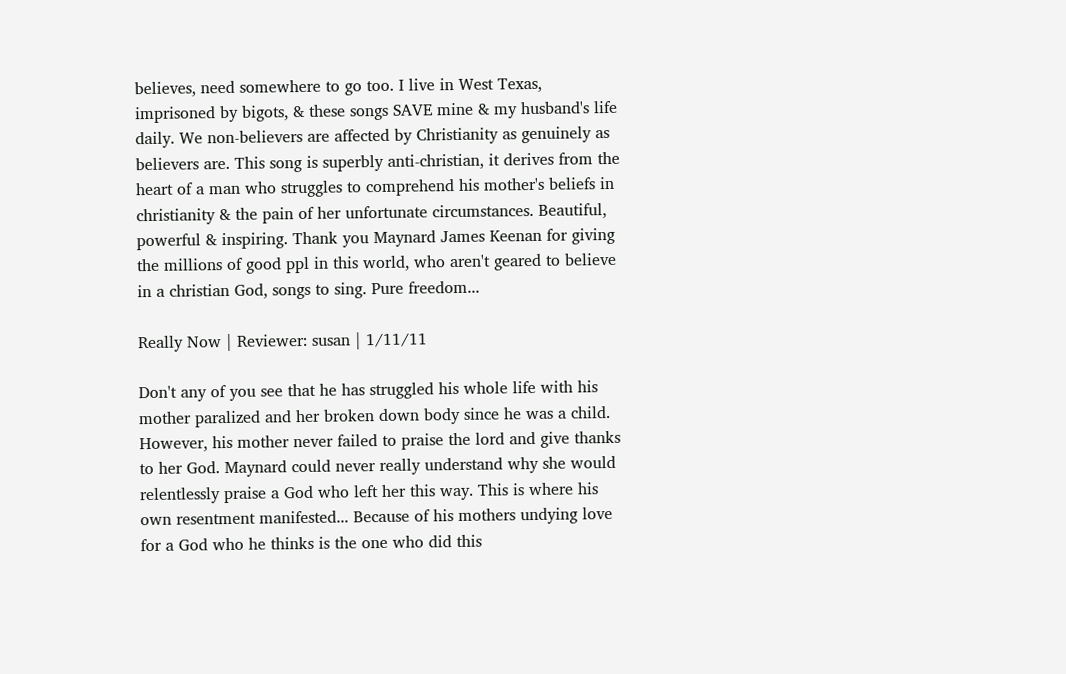believes, need somewhere to go too. I live in West Texas, imprisoned by bigots, & these songs SAVE mine & my husband's life daily. We non-believers are affected by Christianity as genuinely as believers are. This song is superbly anti-christian, it derives from the heart of a man who struggles to comprehend his mother's beliefs in christianity & the pain of her unfortunate circumstances. Beautiful, powerful & inspiring. Thank you Maynard James Keenan for giving the millions of good ppl in this world, who aren't geared to believe in a christian God, songs to sing. Pure freedom...

Really Now | Reviewer: susan | 1/11/11

Don't any of you see that he has struggled his whole life with his mother paralized and her broken down body since he was a child. However, his mother never failed to praise the lord and give thanks to her God. Maynard could never really understand why she would relentlessly praise a God who left her this way. This is where his own resentment manifested... Because of his mothers undying love for a God who he thinks is the one who did this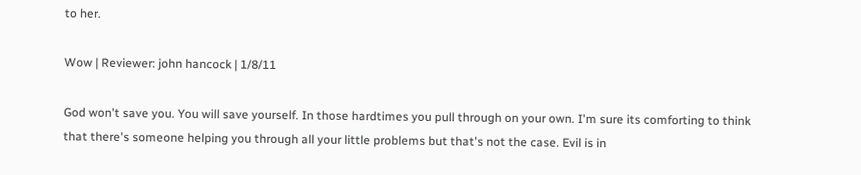to her.

Wow | Reviewer: john hancock | 1/8/11

God won't save you. You will save yourself. In those hardtimes you pull through on your own. I'm sure its comforting to think that there's someone helping you through all your little problems but that's not the case. Evil is in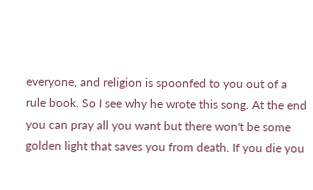everyone, and religion is spoonfed to you out of a rule book. So I see why he wrote this song. At the end you can pray all you want but there won't be some golden light that saves you from death. If you die you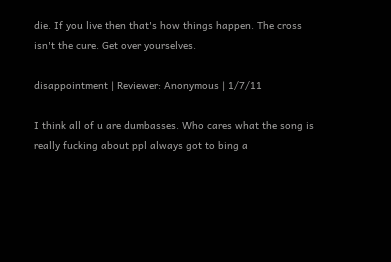die. If you live then that's how things happen. The cross isn't the cure. Get over yourselves.

disappointment | Reviewer: Anonymous | 1/7/11

I think all of u are dumbasses. Who cares what the song is really fucking about ppl always got to bing a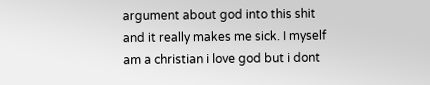argument about god into this shit and it really makes me sick. I myself am a christian i love god but i dont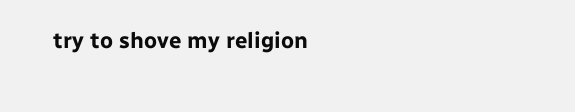try to shove my religion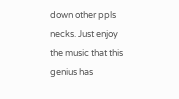down other ppls necks. Just enjoy the music that this genius has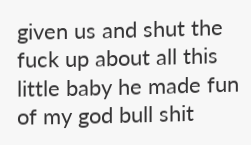given us and shut the fuck up about all this little baby he made fun of my god bull shit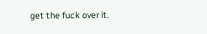get the fuck over it.